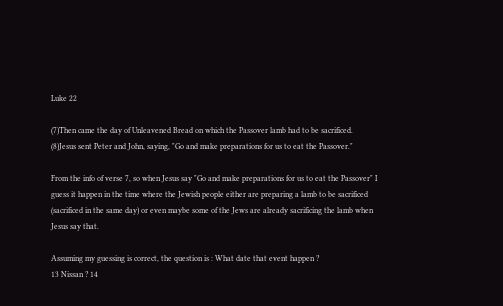Luke 22

(7)Then came the day of Unleavened Bread on which the Passover lamb had to be sacrificed.
(8)Jesus sent Peter and John, saying, "Go and make preparations for us to eat the Passover."

From the info of verse 7, so when Jesus say "Go and make preparations for us to eat the Passover" I guess it happen in the time where the Jewish people either are preparing a lamb to be sacrificed (sacrificed in the same day) or even maybe some of the Jews are already sacrificing the lamb when Jesus say that.

Assuming my guessing is correct, the question is : What date that event happen ?
13 Nissan ? 14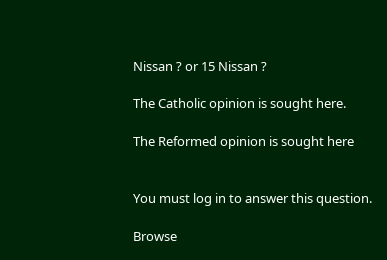Nissan ? or 15 Nissan ?

The Catholic opinion is sought here.

The Reformed opinion is sought here


You must log in to answer this question.

Browse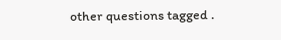other questions tagged .